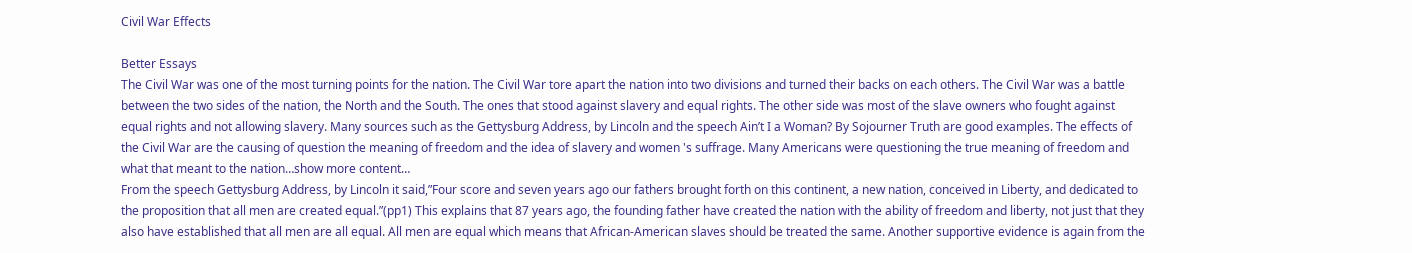Civil War Effects

Better Essays
The Civil War was one of the most turning points for the nation. The Civil War tore apart the nation into two divisions and turned their backs on each others. The Civil War was a battle between the two sides of the nation, the North and the South. The ones that stood against slavery and equal rights. The other side was most of the slave owners who fought against equal rights and not allowing slavery. Many sources such as the Gettysburg Address, by Lincoln and the speech Ain’t I a Woman? By Sojourner Truth are good examples. The effects of the Civil War are the causing of question the meaning of freedom and the idea of slavery and women 's suffrage. Many Americans were questioning the true meaning of freedom and what that meant to the nation…show more content…
From the speech Gettysburg Address, by Lincoln it said,”Four score and seven years ago our fathers brought forth on this continent, a new nation, conceived in Liberty, and dedicated to the proposition that all men are created equal.”(pp1) This explains that 87 years ago, the founding father have created the nation with the ability of freedom and liberty, not just that they also have established that all men are all equal. All men are equal which means that African-American slaves should be treated the same. Another supportive evidence is again from the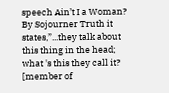speech Ain’t I a Woman? By Sojourner Truth it states,”...they talk about this thing in the head; what 's this they call it? [member of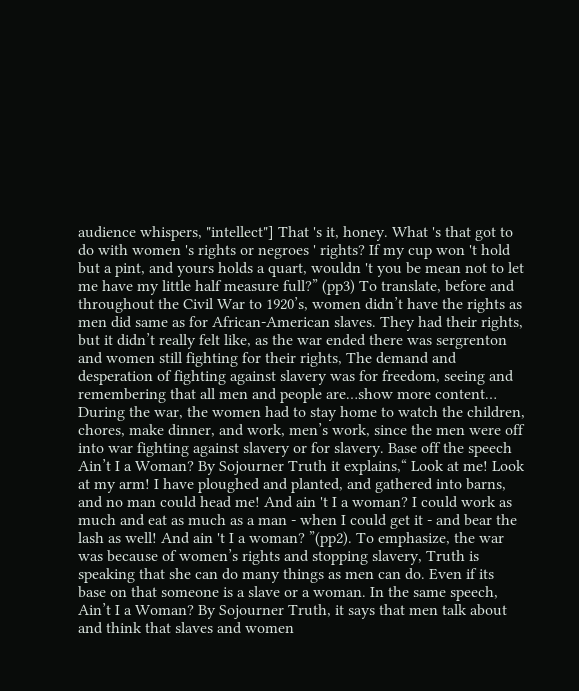audience whispers, "intellect"] That 's it, honey. What 's that got to do with women 's rights or negroes ' rights? If my cup won 't hold but a pint, and yours holds a quart, wouldn 't you be mean not to let me have my little half measure full?” (pp3) To translate, before and throughout the Civil War to 1920’s, women didn’t have the rights as men did same as for African-American slaves. They had their rights, but it didn’t really felt like, as the war ended there was sergrenton and women still fighting for their rights, The demand and desperation of fighting against slavery was for freedom, seeing and remembering that all men and people are…show more content…
During the war, the women had to stay home to watch the children, chores, make dinner, and work, men’s work, since the men were off into war fighting against slavery or for slavery. Base off the speech Ain’t I a Woman? By Sojourner Truth it explains,“ Look at me! Look at my arm! I have ploughed and planted, and gathered into barns, and no man could head me! And ain 't I a woman? I could work as much and eat as much as a man - when I could get it - and bear the lash as well! And ain 't I a woman? ”(pp2). To emphasize, the war was because of women’s rights and stopping slavery, Truth is speaking that she can do many things as men can do. Even if its base on that someone is a slave or a woman. In the same speech, Ain’t I a Woman? By Sojourner Truth, it says that men talk about and think that slaves and women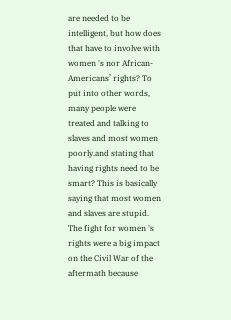are needed to be intelligent, but how does that have to involve with women 's nor African-Americans’ rights? To put into other words, many people were treated and talking to slaves and most women poorly.and stating that having rights need to be smart? This is basically saying that most women and slaves are stupid. The fight for women 's rights were a big impact on the Civil War of the aftermath because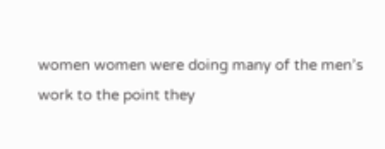women women were doing many of the men’s work to the point they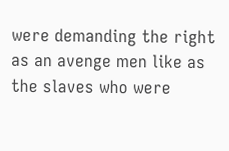were demanding the right as an avenge men like as the slaves who were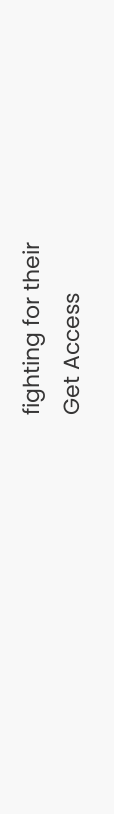fighting for their
Get Access